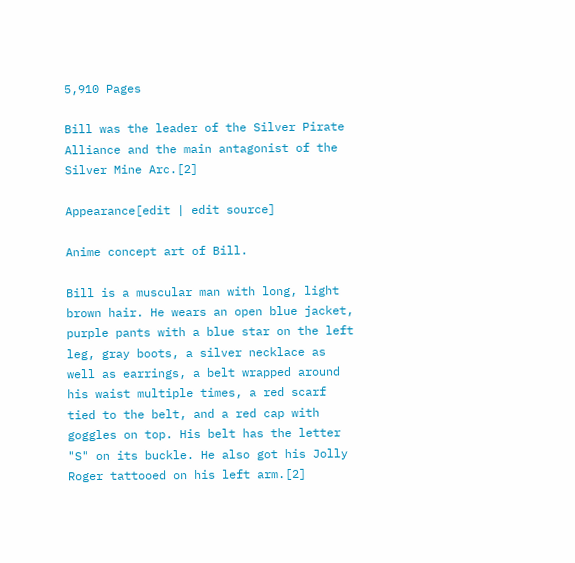5,910 Pages

Bill was the leader of the Silver Pirate Alliance and the main antagonist of the Silver Mine Arc.[2]

Appearance[edit | edit source]

Anime concept art of Bill.

Bill is a muscular man with long, light brown hair. He wears an open blue jacket, purple pants with a blue star on the left leg, gray boots, a silver necklace as well as earrings, a belt wrapped around his waist multiple times, a red scarf tied to the belt, and a red cap with goggles on top. His belt has the letter "S" on its buckle. He also got his Jolly Roger tattooed on his left arm.[2]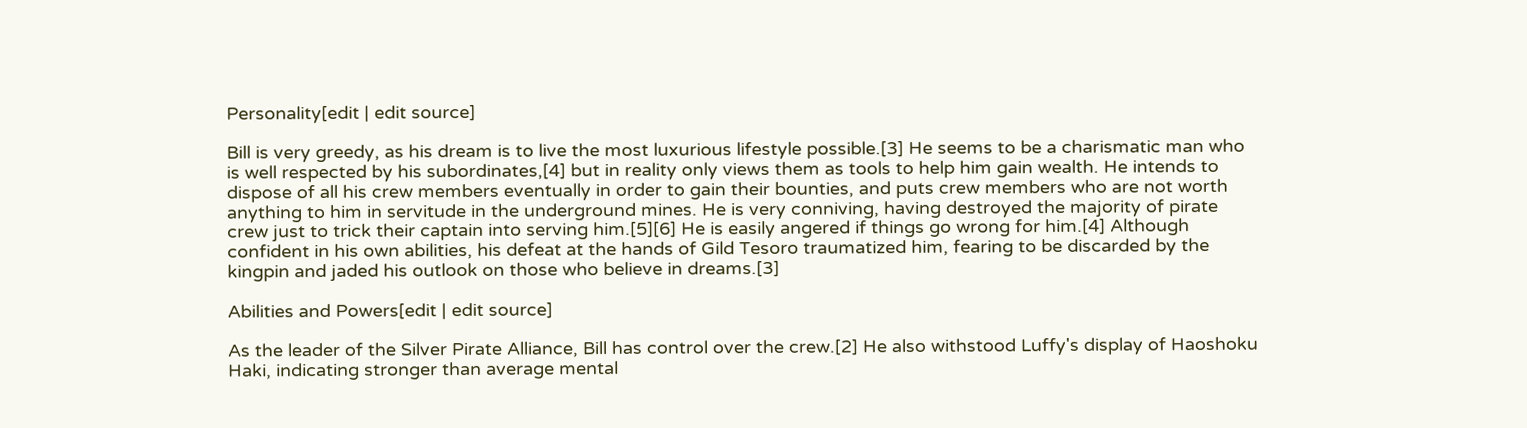Personality[edit | edit source]

Bill is very greedy, as his dream is to live the most luxurious lifestyle possible.[3] He seems to be a charismatic man who is well respected by his subordinates,[4] but in reality only views them as tools to help him gain wealth. He intends to dispose of all his crew members eventually in order to gain their bounties, and puts crew members who are not worth anything to him in servitude in the underground mines. He is very conniving, having destroyed the majority of pirate crew just to trick their captain into serving him.[5][6] He is easily angered if things go wrong for him.[4] Although confident in his own abilities, his defeat at the hands of Gild Tesoro traumatized him, fearing to be discarded by the kingpin and jaded his outlook on those who believe in dreams.[3]

Abilities and Powers[edit | edit source]

As the leader of the Silver Pirate Alliance, Bill has control over the crew.[2] He also withstood Luffy's display of Haoshoku Haki, indicating stronger than average mental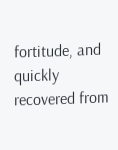fortitude, and quickly recovered from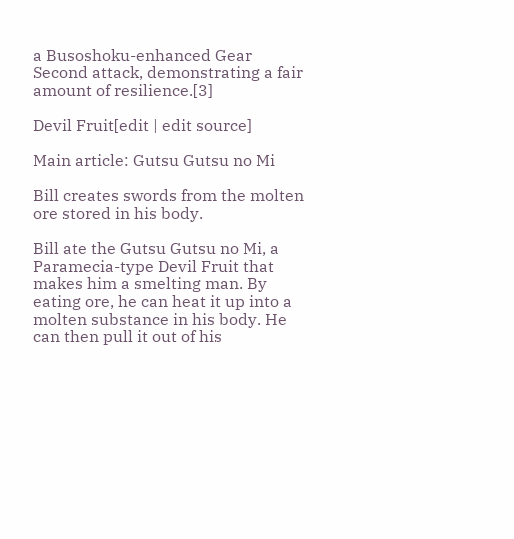a Busoshoku-enhanced Gear Second attack, demonstrating a fair amount of resilience.[3]

Devil Fruit[edit | edit source]

Main article: Gutsu Gutsu no Mi

Bill creates swords from the molten ore stored in his body.

Bill ate the Gutsu Gutsu no Mi, a Paramecia-type Devil Fruit that makes him a smelting man. By eating ore, he can heat it up into a molten substance in his body. He can then pull it out of his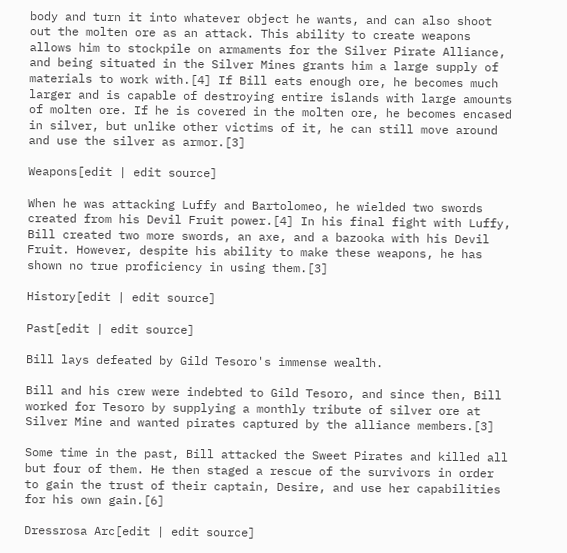body and turn it into whatever object he wants, and can also shoot out the molten ore as an attack. This ability to create weapons allows him to stockpile on armaments for the Silver Pirate Alliance, and being situated in the Silver Mines grants him a large supply of materials to work with.[4] If Bill eats enough ore, he becomes much larger and is capable of destroying entire islands with large amounts of molten ore. If he is covered in the molten ore, he becomes encased in silver, but unlike other victims of it, he can still move around and use the silver as armor.[3]

Weapons[edit | edit source]

When he was attacking Luffy and Bartolomeo, he wielded two swords created from his Devil Fruit power.[4] In his final fight with Luffy, Bill created two more swords, an axe, and a bazooka with his Devil Fruit. However, despite his ability to make these weapons, he has shown no true proficiency in using them.[3]

History[edit | edit source]

Past[edit | edit source]

Bill lays defeated by Gild Tesoro's immense wealth.

Bill and his crew were indebted to Gild Tesoro, and since then, Bill worked for Tesoro by supplying a monthly tribute of silver ore at Silver Mine and wanted pirates captured by the alliance members.[3]

Some time in the past, Bill attacked the Sweet Pirates and killed all but four of them. He then staged a rescue of the survivors in order to gain the trust of their captain, Desire, and use her capabilities for his own gain.[6]

Dressrosa Arc[edit | edit source]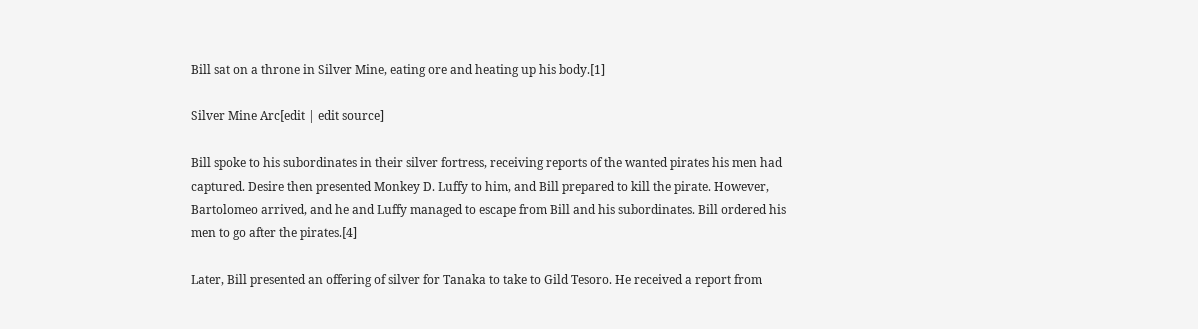Bill sat on a throne in Silver Mine, eating ore and heating up his body.[1]

Silver Mine Arc[edit | edit source]

Bill spoke to his subordinates in their silver fortress, receiving reports of the wanted pirates his men had captured. Desire then presented Monkey D. Luffy to him, and Bill prepared to kill the pirate. However, Bartolomeo arrived, and he and Luffy managed to escape from Bill and his subordinates. Bill ordered his men to go after the pirates.[4]

Later, Bill presented an offering of silver for Tanaka to take to Gild Tesoro. He received a report from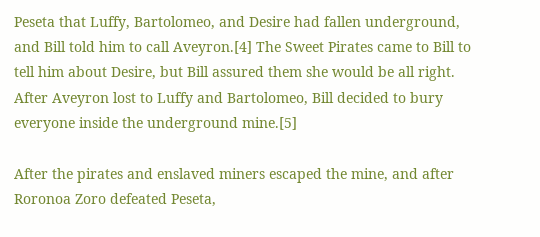Peseta that Luffy, Bartolomeo, and Desire had fallen underground, and Bill told him to call Aveyron.[4] The Sweet Pirates came to Bill to tell him about Desire, but Bill assured them she would be all right. After Aveyron lost to Luffy and Bartolomeo, Bill decided to bury everyone inside the underground mine.[5]

After the pirates and enslaved miners escaped the mine, and after Roronoa Zoro defeated Peseta,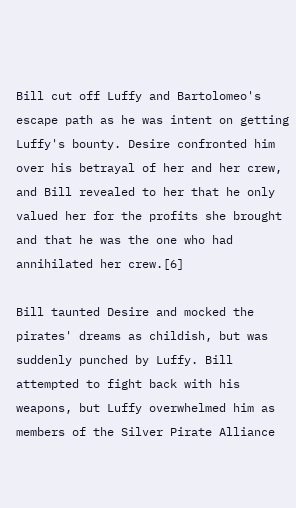Bill cut off Luffy and Bartolomeo's escape path as he was intent on getting Luffy's bounty. Desire confronted him over his betrayal of her and her crew, and Bill revealed to her that he only valued her for the profits she brought and that he was the one who had annihilated her crew.[6]

Bill taunted Desire and mocked the pirates' dreams as childish, but was suddenly punched by Luffy. Bill attempted to fight back with his weapons, but Luffy overwhelmed him as members of the Silver Pirate Alliance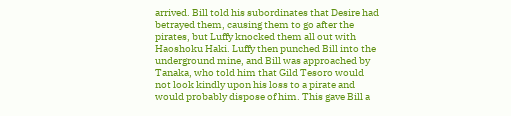arrived. Bill told his subordinates that Desire had betrayed them, causing them to go after the pirates, but Luffy knocked them all out with Haoshoku Haki. Luffy then punched Bill into the underground mine, and Bill was approached by Tanaka, who told him that Gild Tesoro would not look kindly upon his loss to a pirate and would probably dispose of him. This gave Bill a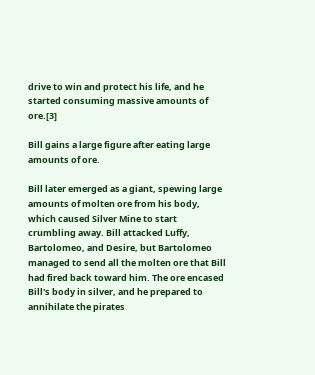drive to win and protect his life, and he started consuming massive amounts of ore.[3]

Bill gains a large figure after eating large amounts of ore.

Bill later emerged as a giant, spewing large amounts of molten ore from his body, which caused Silver Mine to start crumbling away. Bill attacked Luffy, Bartolomeo, and Desire, but Bartolomeo managed to send all the molten ore that Bill had fired back toward him. The ore encased Bill's body in silver, and he prepared to annihilate the pirates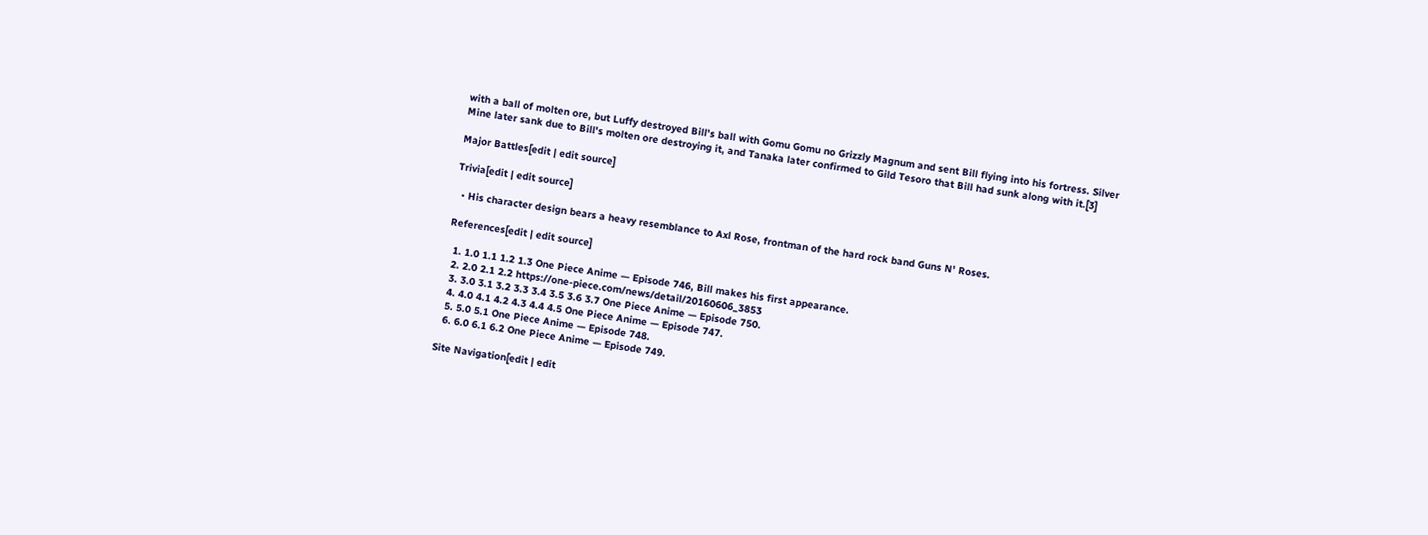with a ball of molten ore, but Luffy destroyed Bill's ball with Gomu Gomu no Grizzly Magnum and sent Bill flying into his fortress. Silver Mine later sank due to Bill's molten ore destroying it, and Tanaka later confirmed to Gild Tesoro that Bill had sunk along with it.[3]

Major Battles[edit | edit source]

Trivia[edit | edit source]

  • His character design bears a heavy resemblance to Axl Rose, frontman of the hard rock band Guns N' Roses.

References[edit | edit source]

  1. 1.0 1.1 1.2 1.3 One Piece Anime — Episode 746, Bill makes his first appearance.
  2. 2.0 2.1 2.2 https://one-piece.com/news/detail/20160606_3853
  3. 3.0 3.1 3.2 3.3 3.4 3.5 3.6 3.7 One Piece Anime — Episode 750.
  4. 4.0 4.1 4.2 4.3 4.4 4.5 One Piece Anime — Episode 747.
  5. 5.0 5.1 One Piece Anime — Episode 748.
  6. 6.0 6.1 6.2 One Piece Anime — Episode 749.

Site Navigation[edit | edit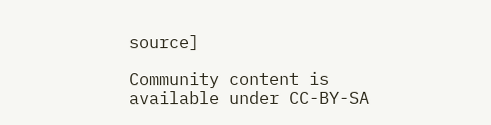source]

Community content is available under CC-BY-SA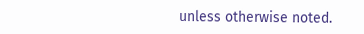unless otherwise noted.